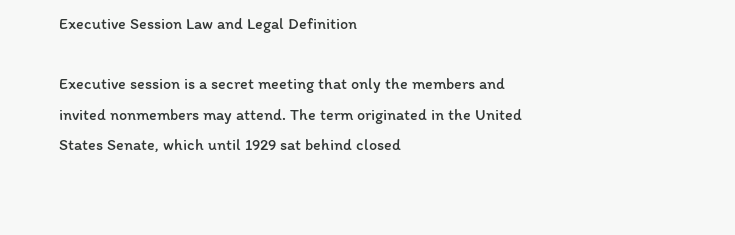Executive Session Law and Legal Definition

Executive session is a secret meeting that only the members and invited nonmembers may attend. The term originated in the United States Senate, which until 1929 sat behind closed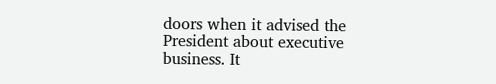doors when it advised the President about executive business. It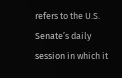refers to the U.S. Senate’s daily session in which it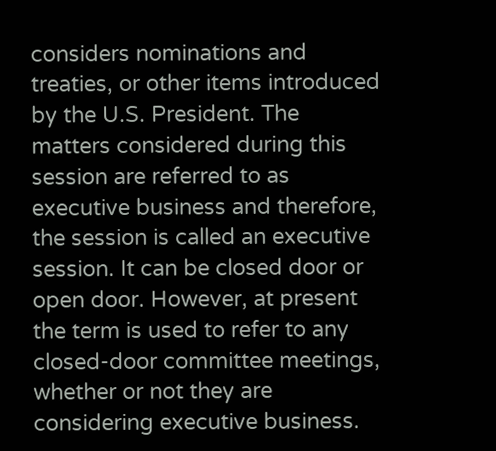considers nominations and treaties, or other items introduced by the U.S. President. The matters considered during this session are referred to as executive business and therefore, the session is called an executive session. It can be closed door or open door. However, at present the term is used to refer to any closed-door committee meetings, whether or not they are considering executive business.